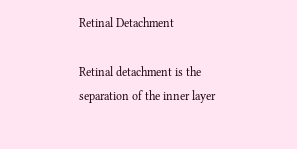Retinal Detachment

Retinal detachment is the separation of the inner layer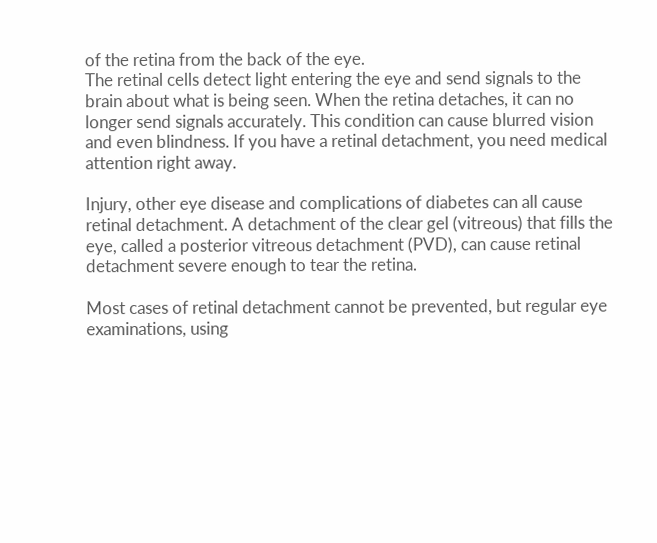of the retina from the back of the eye.
The retinal cells detect light entering the eye and send signals to the brain about what is being seen. When the retina detaches, it can no longer send signals accurately. This condition can cause blurred vision and even blindness. If you have a retinal detachment, you need medical attention right away.

Injury, other eye disease and complications of diabetes can all cause retinal detachment. A detachment of the clear gel (vitreous) that fills the eye, called a posterior vitreous detachment (PVD), can cause retinal detachment severe enough to tear the retina.

Most cases of retinal detachment cannot be prevented, but regular eye examinations, using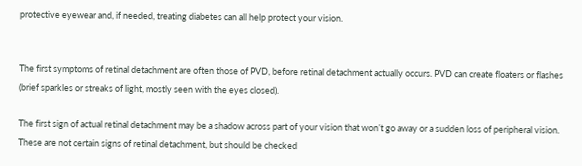protective eyewear and, if needed, treating diabetes can all help protect your vision.


The first symptoms of retinal detachment are often those of PVD, before retinal detachment actually occurs. PVD can create floaters or flashes (brief sparkles or streaks of light, mostly seen with the eyes closed).

The first sign of actual retinal detachment may be a shadow across part of your vision that won’t go away or a sudden loss of peripheral vision. These are not certain signs of retinal detachment, but should be checked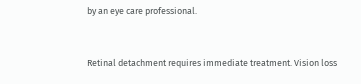by an eye care professional.


Retinal detachment requires immediate treatment. Vision loss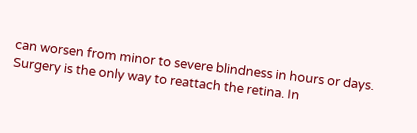can worsen from minor to severe blindness in hours or days. Surgery is the only way to reattach the retina. In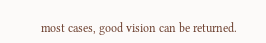most cases, good vision can be returned.